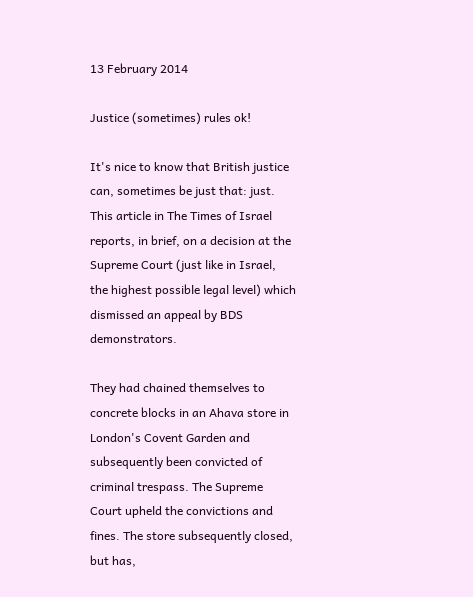13 February 2014

Justice (sometimes) rules ok!

It's nice to know that British justice can, sometimes be just that: just. This article in The Times of Israel reports, in brief, on a decision at the Supreme Court (just like in Israel, the highest possible legal level) which dismissed an appeal by BDS demonstrators.

They had chained themselves to concrete blocks in an Ahava store in London's Covent Garden and subsequently been convicted of criminal trespass. The Supreme Court upheld the convictions and fines. The store subsequently closed, but has,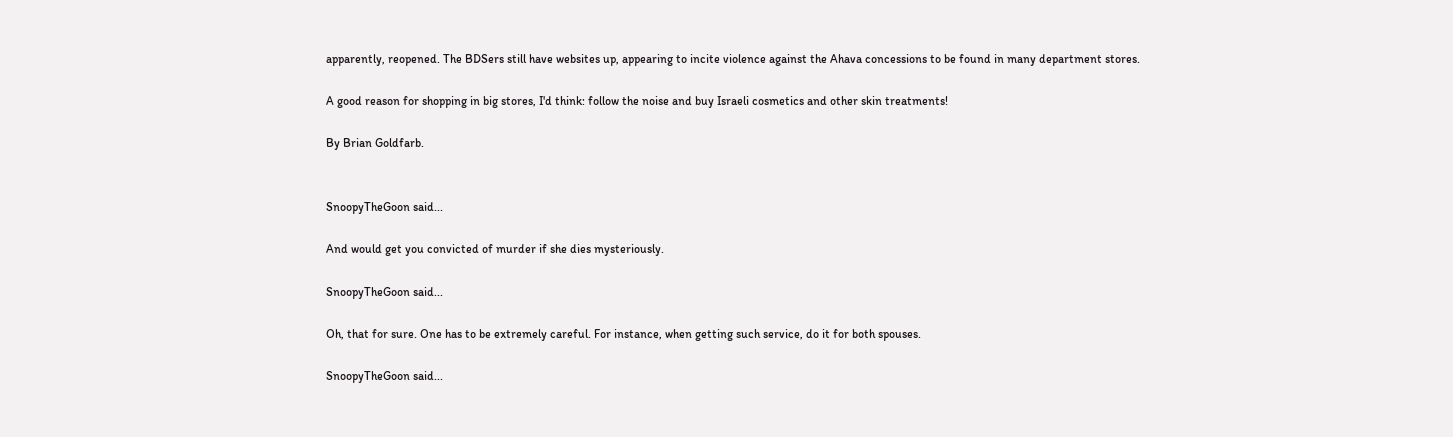apparently, reopened. The BDSers still have websites up, appearing to incite violence against the Ahava concessions to be found in many department stores.

A good reason for shopping in big stores, I'd think: follow the noise and buy Israeli cosmetics and other skin treatments!

By Brian Goldfarb.


SnoopyTheGoon said...

And would get you convicted of murder if she dies mysteriously.

SnoopyTheGoon said...

Oh, that for sure. One has to be extremely careful. For instance, when getting such service, do it for both spouses.

SnoopyTheGoon said...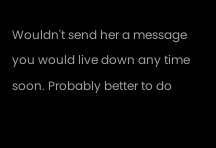Wouldn't send her a message you would live down any time soon. Probably better to do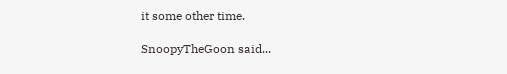it some other time.

SnoopyTheGoon said...